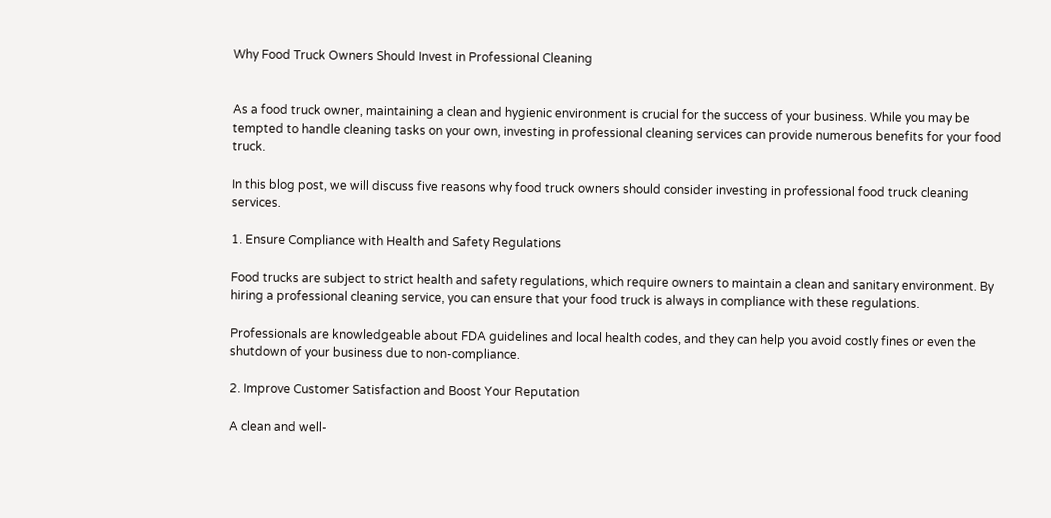Why Food Truck Owners Should Invest in Professional Cleaning


As a food truck owner, maintaining a clean and hygienic environment is crucial for the success of your business. While you may be tempted to handle cleaning tasks on your own, investing in professional cleaning services can provide numerous benefits for your food truck.

In this blog post, we will discuss five reasons why food truck owners should consider investing in professional food truck cleaning services.

1. Ensure Compliance with Health and Safety Regulations

Food trucks are subject to strict health and safety regulations, which require owners to maintain a clean and sanitary environment. By hiring a professional cleaning service, you can ensure that your food truck is always in compliance with these regulations.

Professionals are knowledgeable about FDA guidelines and local health codes, and they can help you avoid costly fines or even the shutdown of your business due to non-compliance.

2. Improve Customer Satisfaction and Boost Your Reputation

A clean and well-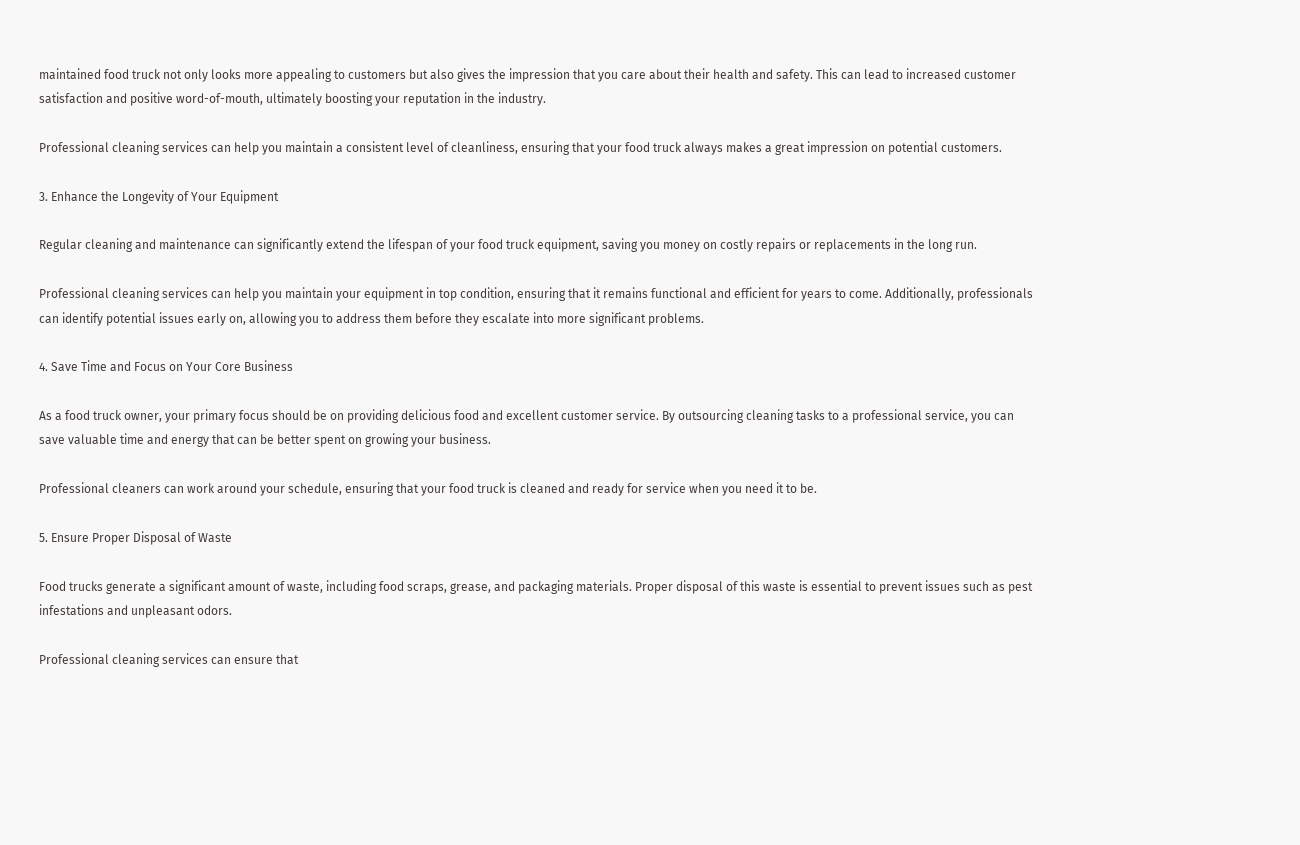maintained food truck not only looks more appealing to customers but also gives the impression that you care about their health and safety. This can lead to increased customer satisfaction and positive word-of-mouth, ultimately boosting your reputation in the industry.

Professional cleaning services can help you maintain a consistent level of cleanliness, ensuring that your food truck always makes a great impression on potential customers.

3. Enhance the Longevity of Your Equipment

Regular cleaning and maintenance can significantly extend the lifespan of your food truck equipment, saving you money on costly repairs or replacements in the long run.

Professional cleaning services can help you maintain your equipment in top condition, ensuring that it remains functional and efficient for years to come. Additionally, professionals can identify potential issues early on, allowing you to address them before they escalate into more significant problems.

4. Save Time and Focus on Your Core Business

As a food truck owner, your primary focus should be on providing delicious food and excellent customer service. By outsourcing cleaning tasks to a professional service, you can save valuable time and energy that can be better spent on growing your business.

Professional cleaners can work around your schedule, ensuring that your food truck is cleaned and ready for service when you need it to be.

5. Ensure Proper Disposal of Waste

Food trucks generate a significant amount of waste, including food scraps, grease, and packaging materials. Proper disposal of this waste is essential to prevent issues such as pest infestations and unpleasant odors.

Professional cleaning services can ensure that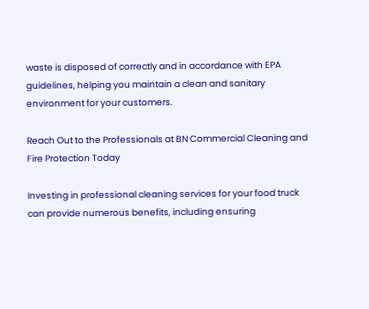waste is disposed of correctly and in accordance with EPA guidelines, helping you maintain a clean and sanitary environment for your customers.

Reach Out to the Professionals at BN Commercial Cleaning and Fire Protection Today

Investing in professional cleaning services for your food truck can provide numerous benefits, including ensuring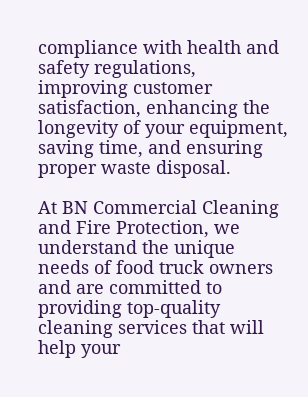compliance with health and safety regulations, improving customer satisfaction, enhancing the longevity of your equipment, saving time, and ensuring proper waste disposal.

At BN Commercial Cleaning and Fire Protection, we understand the unique needs of food truck owners and are committed to providing top-quality cleaning services that will help your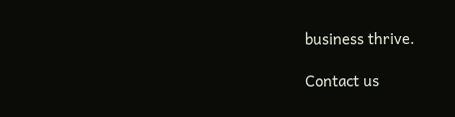business thrive.

Contact us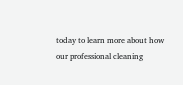today to learn more about how our professional cleaning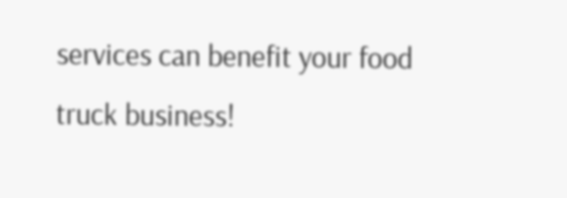services can benefit your food truck business!